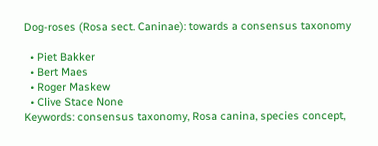Dog-roses (Rosa sect. Caninae): towards a consensus taxonomy

  • Piet Bakker
  • Bert Maes
  • Roger Maskew
  • Clive Stace None
Keywords: consensus taxonomy, Rosa canina, species concept,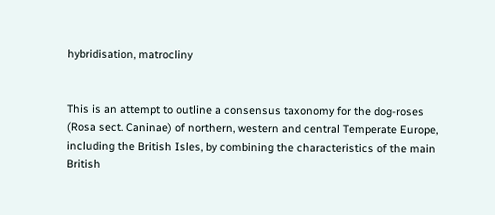hybridisation, matrocliny


This is an attempt to outline a consensus taxonomy for the dog-roses (Rosa sect. Caninae) of northern, western and central Temperate Europe, including the British Isles, by combining the characteristics of the main British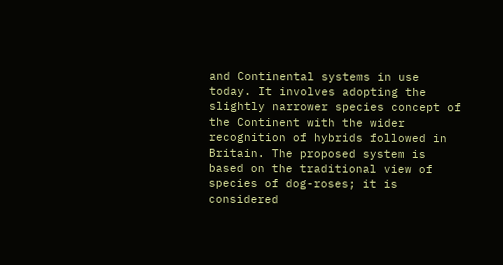and Continental systems in use today. It involves adopting the slightly narrower species concept of the Continent with the wider recognition of hybrids followed in Britain. The proposed system is based on the traditional view of species of dog-roses; it is considered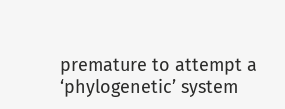premature to attempt a ‘phylogenetic’ system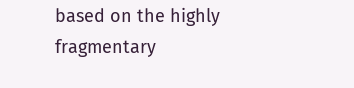based on the highly fragmentary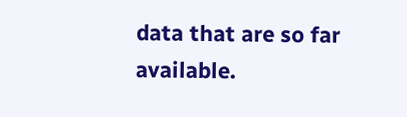data that are so far available.